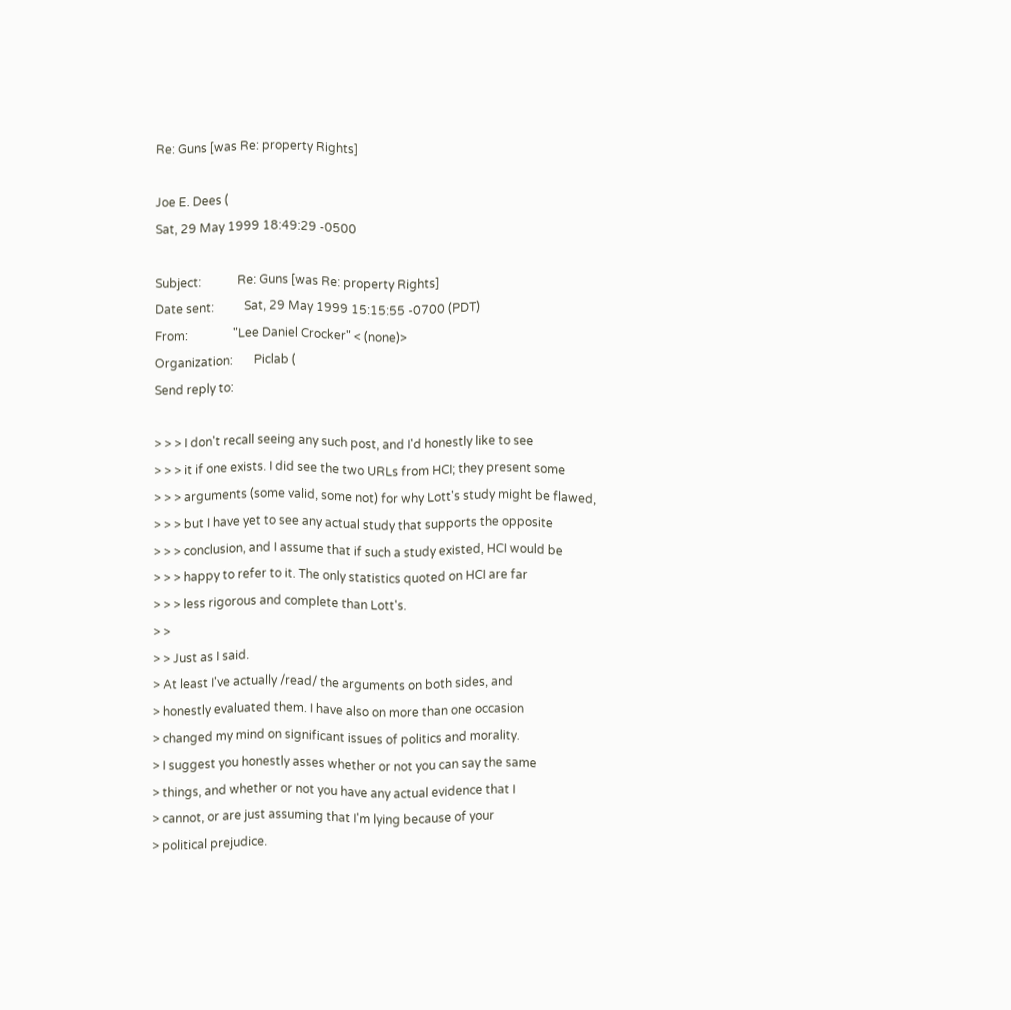Re: Guns [was Re: property Rights]

Joe E. Dees (
Sat, 29 May 1999 18:49:29 -0500

Subject:            Re: Guns [was Re: property Rights]
Date sent:          Sat, 29 May 1999 15:15:55 -0700 (PDT)
From:               "Lee Daniel Crocker" < (none)>
Organization:       Piclab (
Send reply to:

> > > I don't recall seeing any such post, and I'd honestly like to see
> > > it if one exists. I did see the two URLs from HCI; they present some
> > > arguments (some valid, some not) for why Lott's study might be flawed,
> > > but I have yet to see any actual study that supports the opposite
> > > conclusion, and I assume that if such a study existed, HCI would be
> > > happy to refer to it. The only statistics quoted on HCI are far
> > > less rigorous and complete than Lott's.
> >
> > Just as I said.
> At least I've actually /read/ the arguments on both sides, and
> honestly evaluated them. I have also on more than one occasion
> changed my mind on significant issues of politics and morality.
> I suggest you honestly asses whether or not you can say the same
> things, and whether or not you have any actual evidence that I
> cannot, or are just assuming that I'm lying because of your
> political prejudice.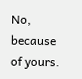No, because of yours.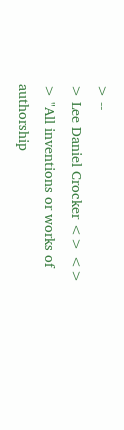> --
> Lee Daniel Crocker <> <>
> "All inventions or works of authorship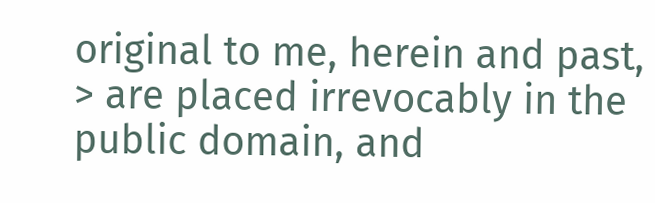original to me, herein and past,
> are placed irrevocably in the public domain, and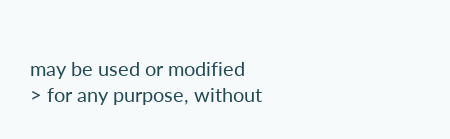may be used or modified
> for any purpose, without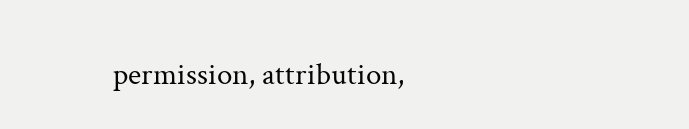permission, attribution,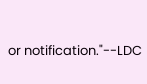or notification."--LDC